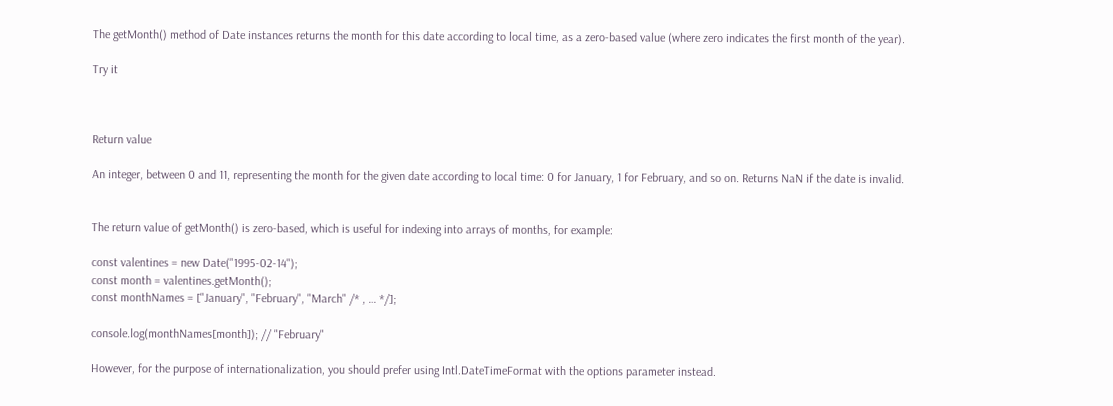The getMonth() method of Date instances returns the month for this date according to local time, as a zero-based value (where zero indicates the first month of the year).

Try it



Return value

An integer, between 0 and 11, representing the month for the given date according to local time: 0 for January, 1 for February, and so on. Returns NaN if the date is invalid.


The return value of getMonth() is zero-based, which is useful for indexing into arrays of months, for example:

const valentines = new Date("1995-02-14");
const month = valentines.getMonth();
const monthNames = ["January", "February", "March" /* , … */];

console.log(monthNames[month]); // "February"

However, for the purpose of internationalization, you should prefer using Intl.DateTimeFormat with the options parameter instead.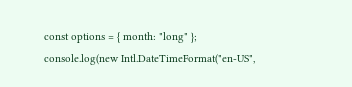const options = { month: "long" };
console.log(new Intl.DateTimeFormat("en-US",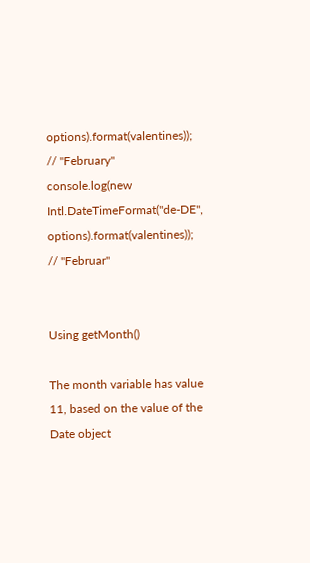options).format(valentines));
// "February"
console.log(new Intl.DateTimeFormat("de-DE", options).format(valentines));
// "Februar"


Using getMonth()

The month variable has value 11, based on the value of the Date object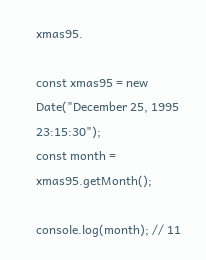xmas95.

const xmas95 = new Date("December 25, 1995 23:15:30");
const month = xmas95.getMonth();

console.log(month); // 11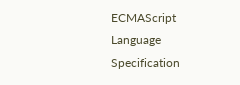ECMAScript Language Specification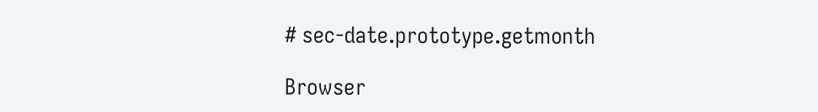# sec-date.prototype.getmonth

Browser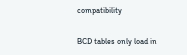compatibility

BCD tables only load in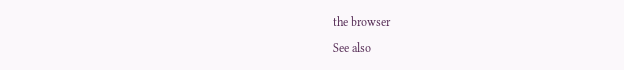the browser

See also